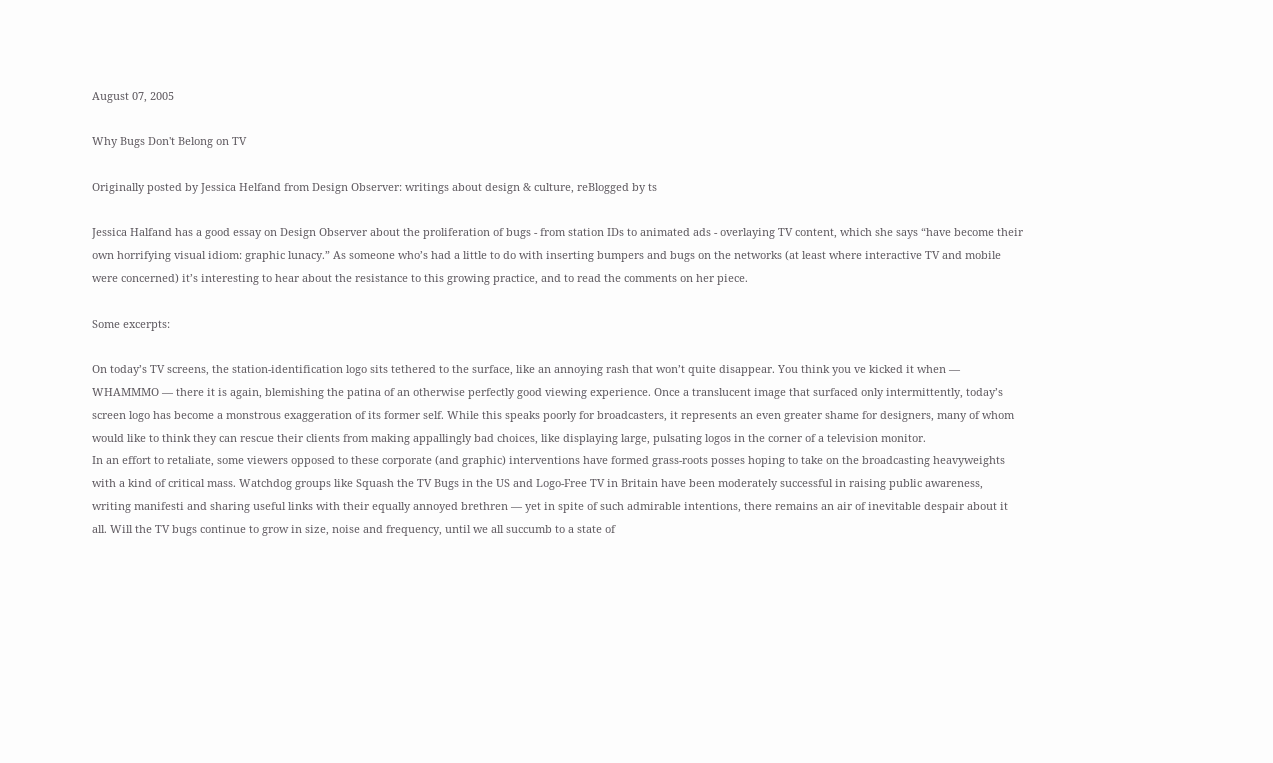August 07, 2005

Why Bugs Don't Belong on TV

Originally posted by Jessica Helfand from Design Observer: writings about design & culture, reBlogged by ts

Jessica Halfand has a good essay on Design Observer about the proliferation of bugs - from station IDs to animated ads - overlaying TV content, which she says “have become their own horrifying visual idiom: graphic lunacy.” As someone who’s had a little to do with inserting bumpers and bugs on the networks (at least where interactive TV and mobile were concerned) it’s interesting to hear about the resistance to this growing practice, and to read the comments on her piece.

Some excerpts:

On today’s TV screens, the station-identification logo sits tethered to the surface, like an annoying rash that won’t quite disappear. You think you ve kicked it when — WHAMMMO — there it is again, blemishing the patina of an otherwise perfectly good viewing experience. Once a translucent image that surfaced only intermittently, today’s screen logo has become a monstrous exaggeration of its former self. While this speaks poorly for broadcasters, it represents an even greater shame for designers, many of whom would like to think they can rescue their clients from making appallingly bad choices, like displaying large, pulsating logos in the corner of a television monitor.
In an effort to retaliate, some viewers opposed to these corporate (and graphic) interventions have formed grass-roots posses hoping to take on the broadcasting heavyweights with a kind of critical mass. Watchdog groups like Squash the TV Bugs in the US and Logo-Free TV in Britain have been moderately successful in raising public awareness, writing manifesti and sharing useful links with their equally annoyed brethren — yet in spite of such admirable intentions, there remains an air of inevitable despair about it all. Will the TV bugs continue to grow in size, noise and frequency, until we all succumb to a state of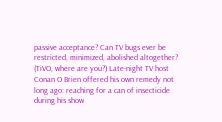passive acceptance? Can TV bugs ever be restricted, minimized, abolished altogether? (TiVO, where are you?) Late-night TV host Conan O Brien offered his own remedy not long ago: reaching for a can of insecticide during his show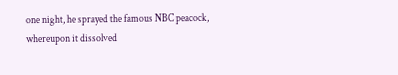one night, he sprayed the famous NBC peacock, whereupon it dissolved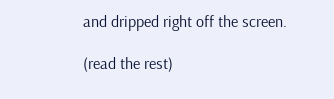and dripped right off the screen.

(read the rest)